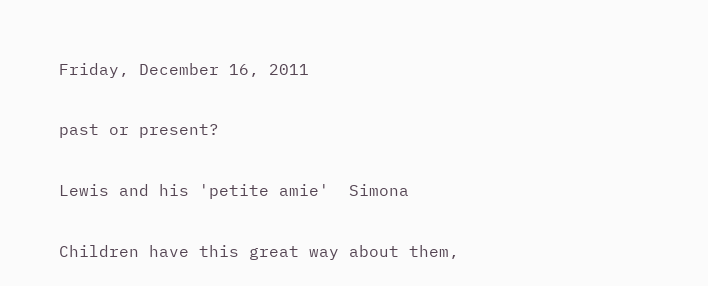Friday, December 16, 2011

past or present?

Lewis and his 'petite amie'  Simona

Children have this great way about them,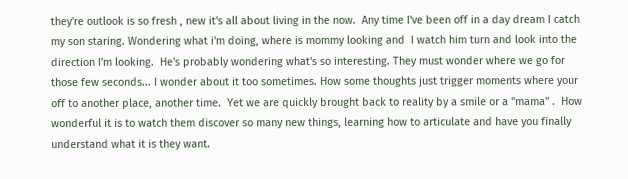they're outlook is so fresh , new it's all about living in the now.  Any time I've been off in a day dream I catch my son staring. Wondering what i'm doing, where is mommy looking and  I watch him turn and look into the direction I'm looking.  He's probably wondering what's so interesting. They must wonder where we go for those few seconds... I wonder about it too sometimes. How some thoughts just trigger moments where your off to another place, another time.  Yet we are quickly brought back to reality by a smile or a "mama" .  How wonderful it is to watch them discover so many new things, learning how to articulate and have you finally understand what it is they want.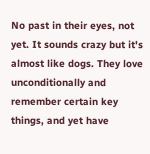No past in their eyes, not yet. It sounds crazy but it's almost like dogs. They love unconditionally and remember certain key things, and yet have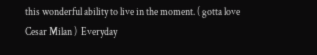this wonderful ability to live in the moment. ( gotta love Cesar Milan )  Everyday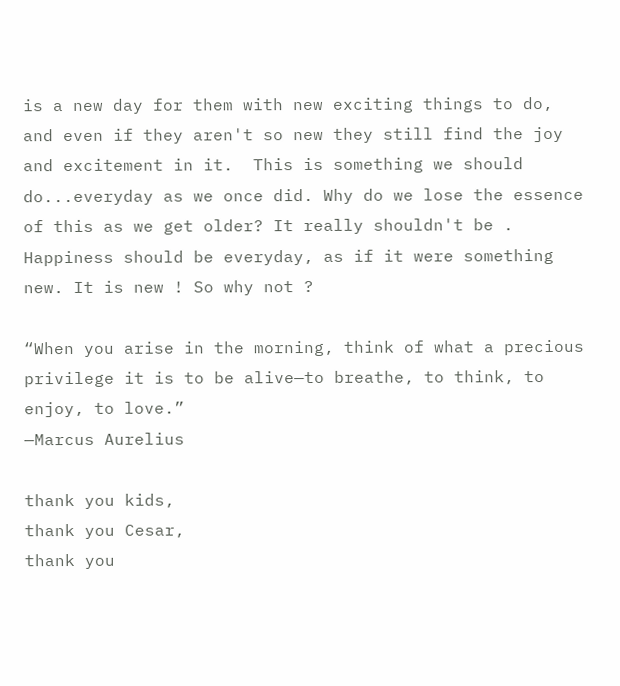is a new day for them with new exciting things to do, and even if they aren't so new they still find the joy and excitement in it.  This is something we should do...everyday as we once did. Why do we lose the essence of this as we get older? It really shouldn't be .
Happiness should be everyday, as if it were something new. It is new ! So why not ?

“When you arise in the morning, think of what a precious privilege it is to be alive—to breathe, to think, to enjoy, to love.”
—Marcus Aurelius

thank you kids,
thank you Cesar,
thank you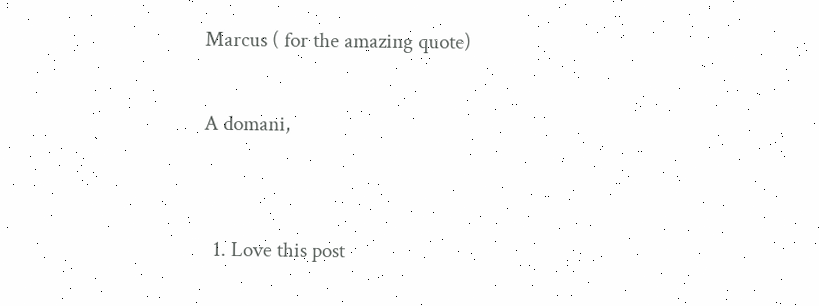Marcus ( for the amazing quote)

A domani,


  1. Love this post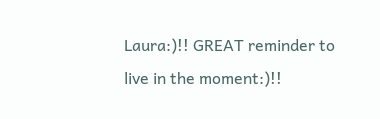Laura:)!! GREAT reminder to live in the moment:)!!